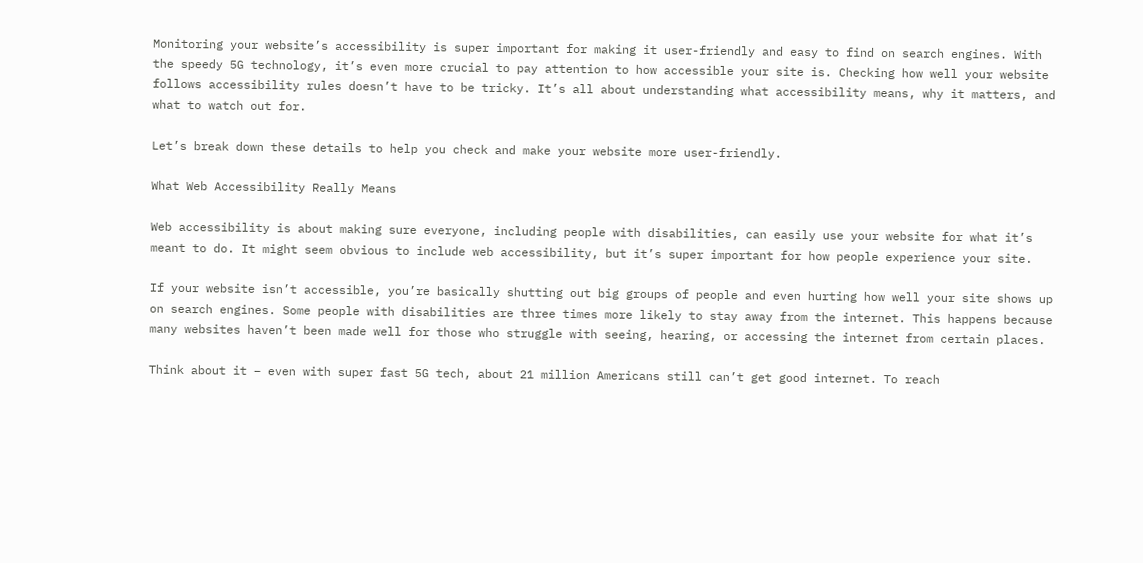Monitoring your website’s accessibility is super important for making it user-friendly and easy to find on search engines. With the speedy 5G technology, it’s even more crucial to pay attention to how accessible your site is. Checking how well your website follows accessibility rules doesn’t have to be tricky. It’s all about understanding what accessibility means, why it matters, and what to watch out for.

Let’s break down these details to help you check and make your website more user-friendly.

What Web Accessibility Really Means

Web accessibility is about making sure everyone, including people with disabilities, can easily use your website for what it’s meant to do. It might seem obvious to include web accessibility, but it’s super important for how people experience your site.

If your website isn’t accessible, you’re basically shutting out big groups of people and even hurting how well your site shows up on search engines. Some people with disabilities are three times more likely to stay away from the internet. This happens because many websites haven’t been made well for those who struggle with seeing, hearing, or accessing the internet from certain places.

Think about it – even with super fast 5G tech, about 21 million Americans still can’t get good internet. To reach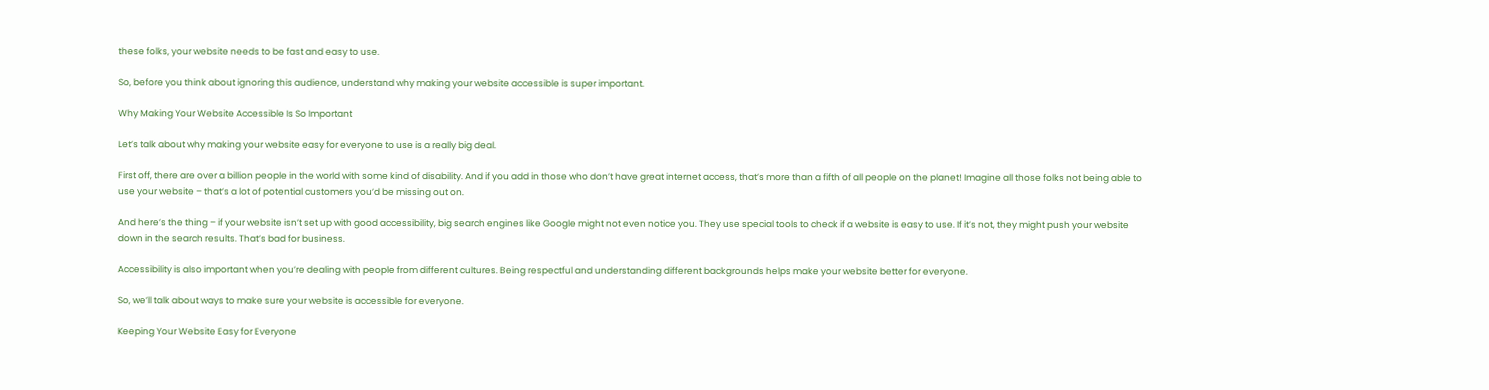these folks, your website needs to be fast and easy to use.

So, before you think about ignoring this audience, understand why making your website accessible is super important.

Why Making Your Website Accessible Is So Important

Let’s talk about why making your website easy for everyone to use is a really big deal.

First off, there are over a billion people in the world with some kind of disability. And if you add in those who don’t have great internet access, that’s more than a fifth of all people on the planet! Imagine all those folks not being able to use your website – that’s a lot of potential customers you’d be missing out on.

And here’s the thing – if your website isn’t set up with good accessibility, big search engines like Google might not even notice you. They use special tools to check if a website is easy to use. If it’s not, they might push your website down in the search results. That’s bad for business.

Accessibility is also important when you’re dealing with people from different cultures. Being respectful and understanding different backgrounds helps make your website better for everyone.

So, we’ll talk about ways to make sure your website is accessible for everyone.

Keeping Your Website Easy for Everyone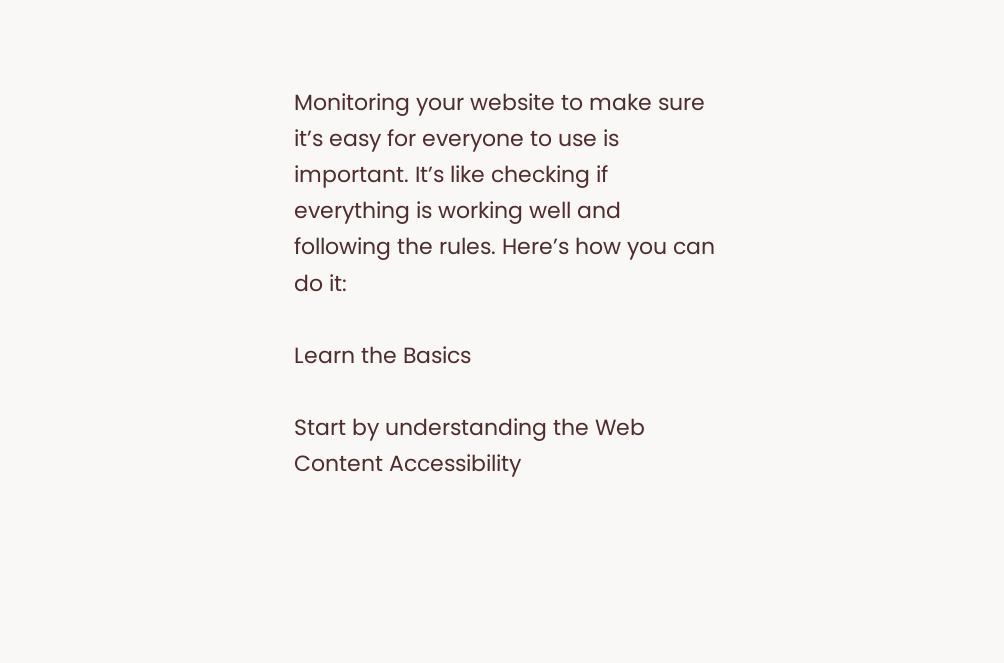Monitoring your website to make sure it’s easy for everyone to use is important. It’s like checking if everything is working well and following the rules. Here’s how you can do it:

Learn the Basics

Start by understanding the Web Content Accessibility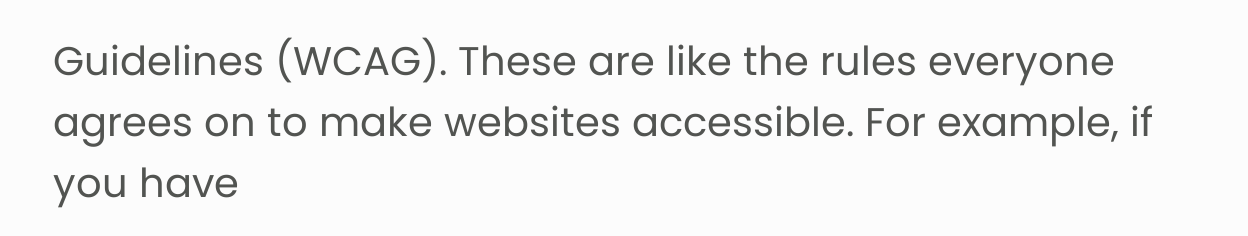Guidelines (WCAG). These are like the rules everyone agrees on to make websites accessible. For example, if you have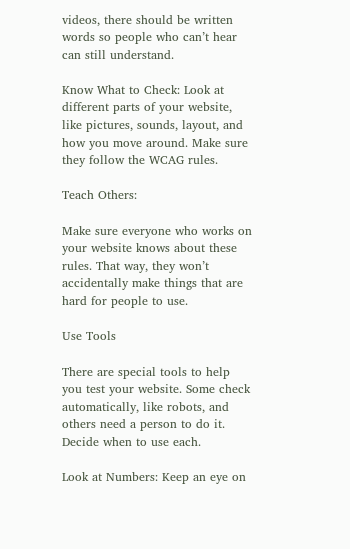videos, there should be written words so people who can’t hear can still understand.

Know What to Check: Look at different parts of your website, like pictures, sounds, layout, and how you move around. Make sure they follow the WCAG rules.

Teach Others:

Make sure everyone who works on your website knows about these rules. That way, they won’t accidentally make things that are hard for people to use.

Use Tools

There are special tools to help you test your website. Some check automatically, like robots, and others need a person to do it. Decide when to use each.

Look at Numbers: Keep an eye on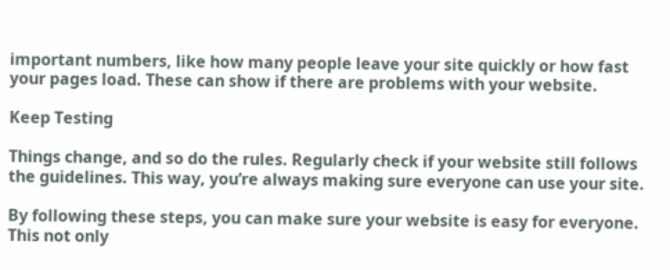important numbers, like how many people leave your site quickly or how fast your pages load. These can show if there are problems with your website.

Keep Testing

Things change, and so do the rules. Regularly check if your website still follows the guidelines. This way, you’re always making sure everyone can use your site.

By following these steps, you can make sure your website is easy for everyone. This not only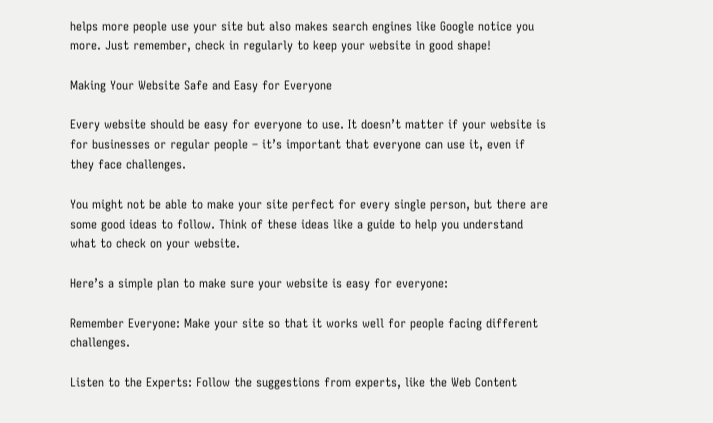helps more people use your site but also makes search engines like Google notice you more. Just remember, check in regularly to keep your website in good shape!

Making Your Website Safe and Easy for Everyone

Every website should be easy for everyone to use. It doesn’t matter if your website is for businesses or regular people – it’s important that everyone can use it, even if they face challenges.

You might not be able to make your site perfect for every single person, but there are some good ideas to follow. Think of these ideas like a guide to help you understand what to check on your website.

Here’s a simple plan to make sure your website is easy for everyone:

Remember Everyone: Make your site so that it works well for people facing different challenges.

Listen to the Experts: Follow the suggestions from experts, like the Web Content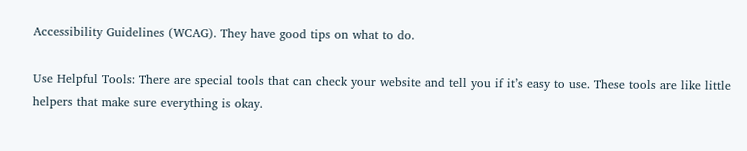Accessibility Guidelines (WCAG). They have good tips on what to do.

Use Helpful Tools: There are special tools that can check your website and tell you if it’s easy to use. These tools are like little helpers that make sure everything is okay.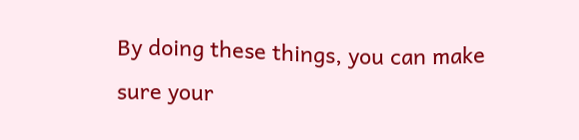By doing these things, you can make sure your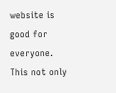website is good for everyone. This not only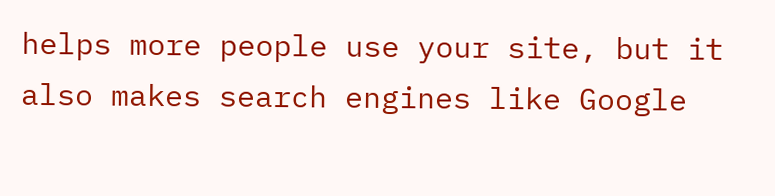helps more people use your site, but it also makes search engines like Google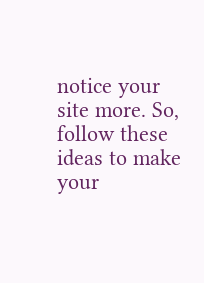notice your site more. So, follow these ideas to make your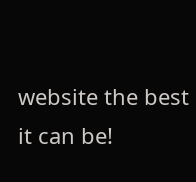website the best it can be!